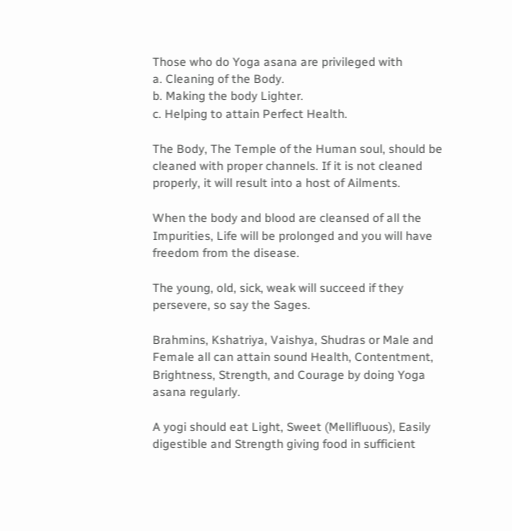Those who do Yoga asana are privileged with
a. Cleaning of the Body.
b. Making the body Lighter.
c. Helping to attain Perfect Health.

The Body, The Temple of the Human soul, should be cleaned with proper channels. If it is not cleaned properly, it will result into a host of Ailments.

When the body and blood are cleansed of all the Impurities, Life will be prolonged and you will have freedom from the disease.

The young, old, sick, weak will succeed if they persevere, so say the Sages.

Brahmins, Kshatriya, Vaishya, Shudras or Male and Female all can attain sound Health, Contentment, Brightness, Strength, and Courage by doing Yoga asana regularly.

A yogi should eat Light, Sweet (Mellifluous), Easily digestible and Strength giving food in sufficient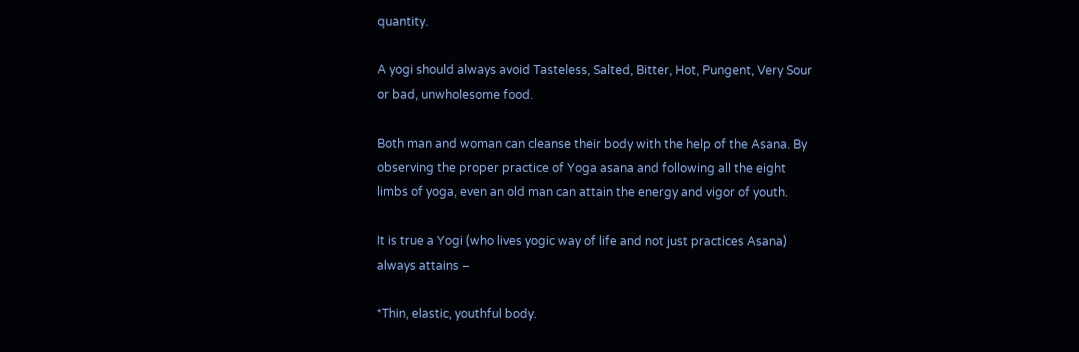quantity.

A yogi should always avoid Tasteless, Salted, Bitter, Hot, Pungent, Very Sour or bad, unwholesome food.

Both man and woman can cleanse their body with the help of the Asana. By observing the proper practice of Yoga asana and following all the eight limbs of yoga, even an old man can attain the energy and vigor of youth.

It is true a Yogi (who lives yogic way of life and not just practices Asana) always attains –

*Thin, elastic, youthful body.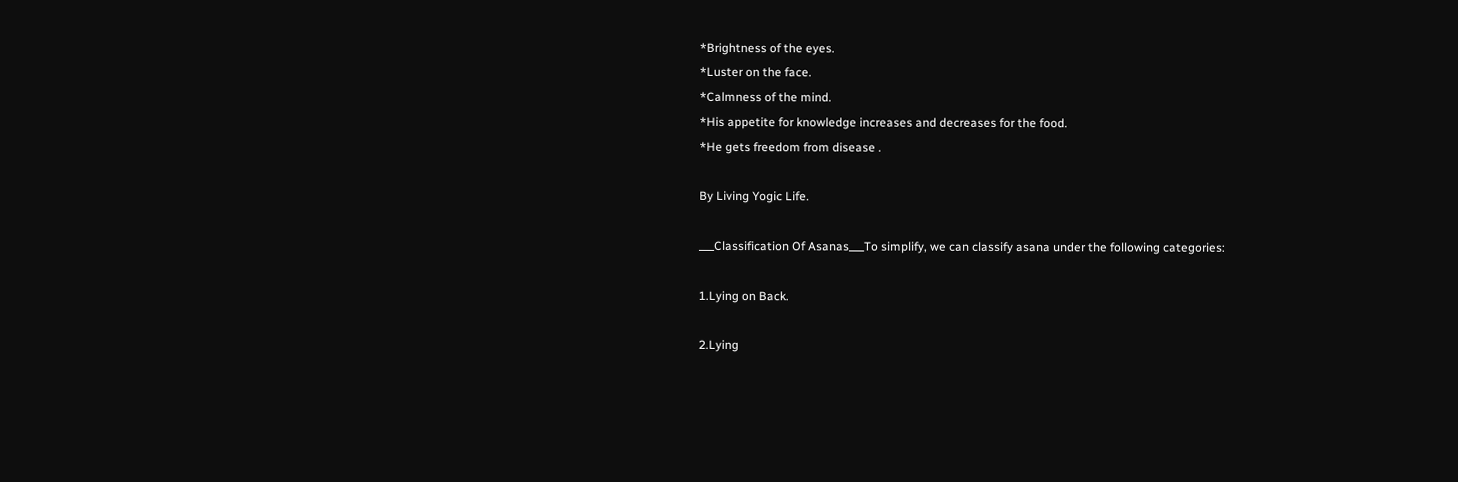*Brightness of the eyes.
*Luster on the face.
*Calmness of the mind.
*His appetite for knowledge increases and decreases for the food.
*He gets freedom from disease .

By Living Yogic Life.

___Classification Of Asanas___To simplify, we can classify asana under the following categories:

1.Lying on Back.

2.Lying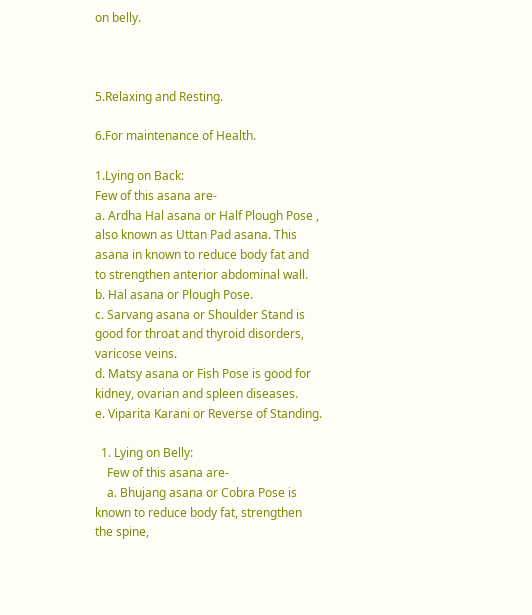on belly.



5.Relaxing and Resting.

6.For maintenance of Health.

1.Lying on Back:
Few of this asana are-
a. Ardha Hal asana or Half Plough Pose , also known as Uttan Pad asana. This asana in known to reduce body fat and to strengthen anterior abdominal wall.
b. Hal asana or Plough Pose.
c. Sarvang asana or Shoulder Stand is good for throat and thyroid disorders, varicose veins.
d. Matsy asana or Fish Pose is good for kidney, ovarian and spleen diseases.
e. Viparita Karani or Reverse of Standing.

  1. Lying on Belly:
    Few of this asana are-
    a. Bhujang asana or Cobra Pose is known to reduce body fat, strengthen the spine,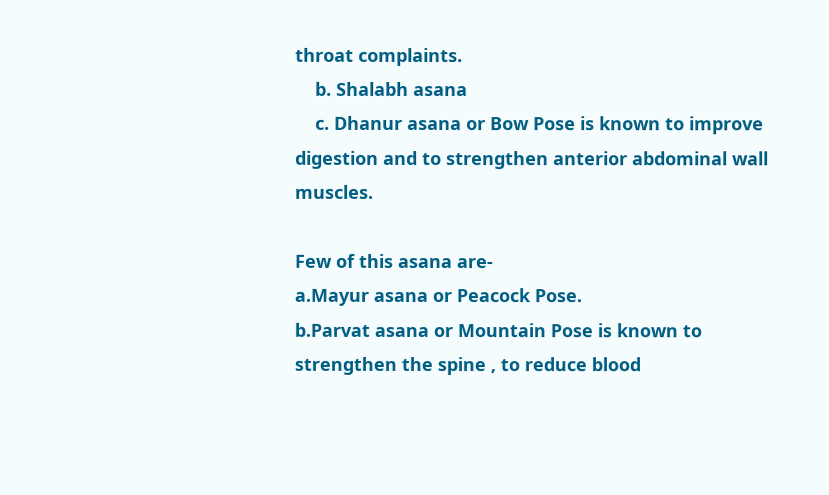throat complaints.
    b. Shalabh asana
    c. Dhanur asana or Bow Pose is known to improve digestion and to strengthen anterior abdominal wall muscles.

Few of this asana are-
a.Mayur asana or Peacock Pose.
b.Parvat asana or Mountain Pose is known to strengthen the spine , to reduce blood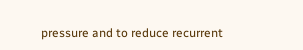pressure and to reduce recurrent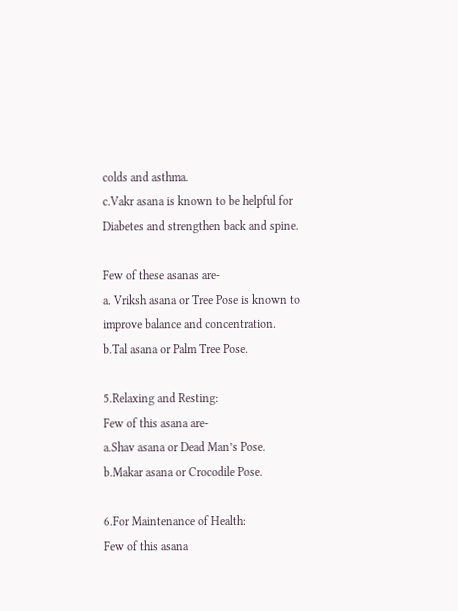colds and asthma.
c.Vakr asana is known to be helpful for Diabetes and strengthen back and spine.

Few of these asanas are-
a. Vriksh asana or Tree Pose is known to improve balance and concentration.
b.Tal asana or Palm Tree Pose.

5.Relaxing and Resting:
Few of this asana are-
a.Shav asana or Dead Man’s Pose.
b.Makar asana or Crocodile Pose.

6.For Maintenance of Health:
Few of this asana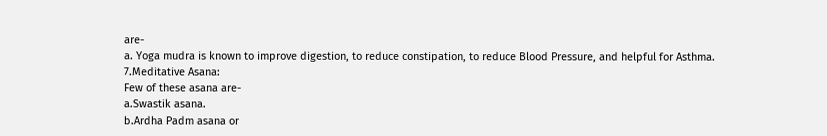are-
a. Yoga mudra is known to improve digestion, to reduce constipation, to reduce Blood Pressure, and helpful for Asthma.
7.Meditative Asana:
Few of these asana are-
a.Swastik asana.
b.Ardha Padm asana or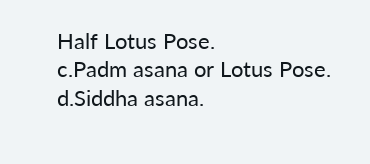Half Lotus Pose.
c.Padm asana or Lotus Pose.
d.Siddha asana.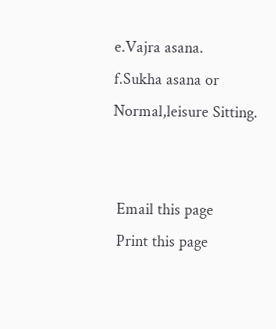e.Vajra asana.
f.Sukha asana or Normal,leisure Sitting.


 Email this page
 Print this page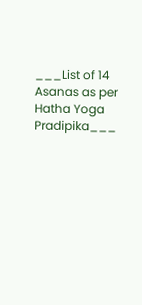___List of 14 Asanas as per Hatha Yoga Pradipika___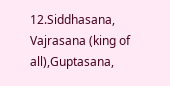12.Siddhasana, Vajrasana (king of all),Guptasana,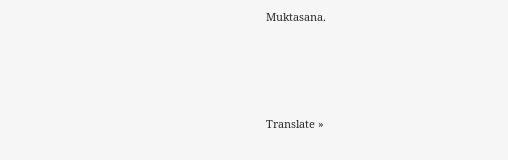Muktasana.






Translate »